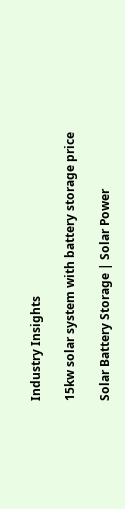Industry Insights

15kw solar system with battery storage price

Solar Battery Storage | Solar Power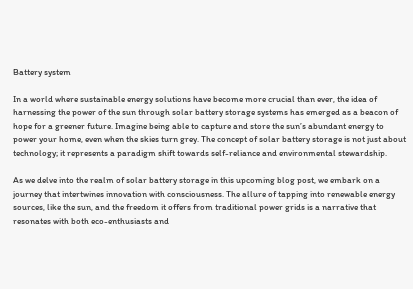Battery system

In a world where sustainable energy solutions have become more crucial than ever, the idea of harnessing the power of the sun through solar battery storage systems has emerged as a beacon of hope for a greener future. Imagine being able to capture and store the sun’s abundant energy to power your home, even when the skies turn grey. The concept of solar battery storage is not just about technology; it represents a paradigm shift towards self-reliance and environmental stewardship.

As we delve into the realm of solar battery storage in this upcoming blog post, we embark on a journey that intertwines innovation with consciousness. The allure of tapping into renewable energy sources, like the sun, and the freedom it offers from traditional power grids is a narrative that resonates with both eco-enthusiasts and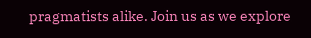pragmatists alike. Join us as we explore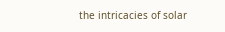the intricacies of solar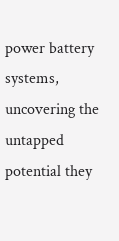power battery systems, uncovering the untapped potential they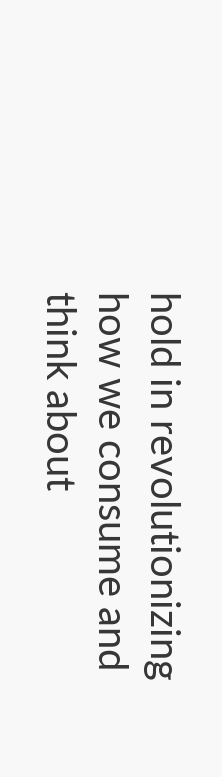hold in revolutionizing how we consume and think about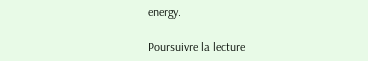energy.

Poursuivre la lecture